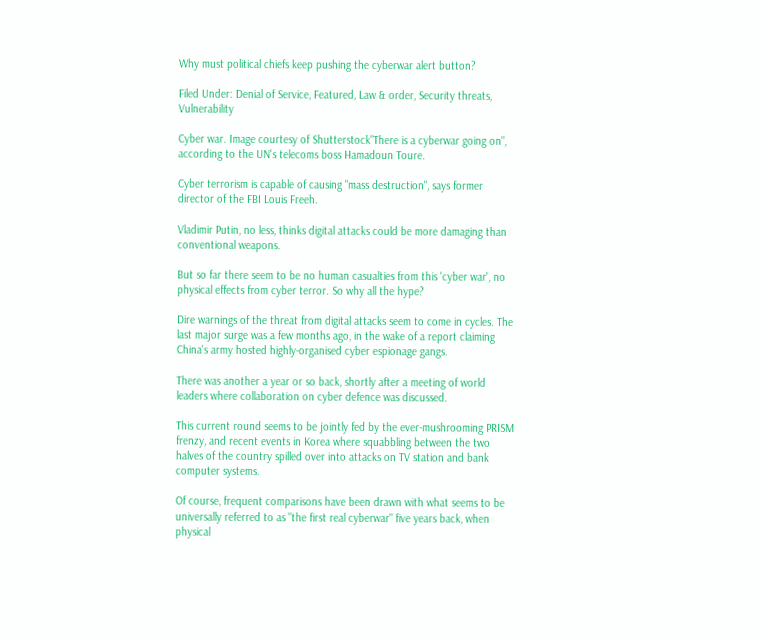Why must political chiefs keep pushing the cyberwar alert button?

Filed Under: Denial of Service, Featured, Law & order, Security threats, Vulnerability

Cyber war. Image courtesy of Shutterstock"There is a cyberwar going on", according to the UN's telecoms boss Hamadoun Toure.

Cyber terrorism is capable of causing "mass destruction", says former director of the FBI Louis Freeh.

Vladimir Putin, no less, thinks digital attacks could be more damaging than conventional weapons.

But so far there seem to be no human casualties from this 'cyber war', no physical effects from cyber terror. So why all the hype?

Dire warnings of the threat from digital attacks seem to come in cycles. The last major surge was a few months ago, in the wake of a report claiming China's army hosted highly-organised cyber espionage gangs.

There was another a year or so back, shortly after a meeting of world leaders where collaboration on cyber defence was discussed.

This current round seems to be jointly fed by the ever-mushrooming PRISM frenzy, and recent events in Korea where squabbling between the two halves of the country spilled over into attacks on TV station and bank computer systems.

Of course, frequent comparisons have been drawn with what seems to be universally referred to as "the first real cyberwar" five years back, when physical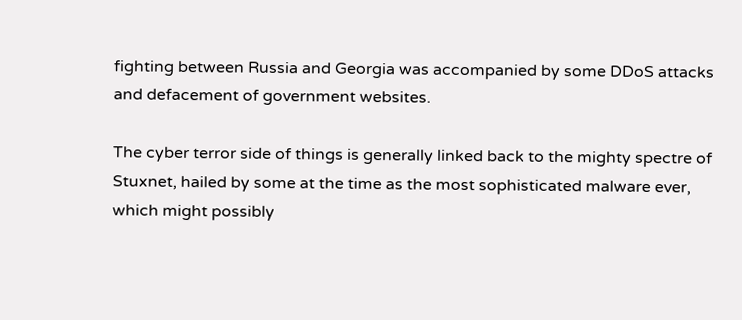fighting between Russia and Georgia was accompanied by some DDoS attacks and defacement of government websites.

The cyber terror side of things is generally linked back to the mighty spectre of Stuxnet, hailed by some at the time as the most sophisticated malware ever, which might possibly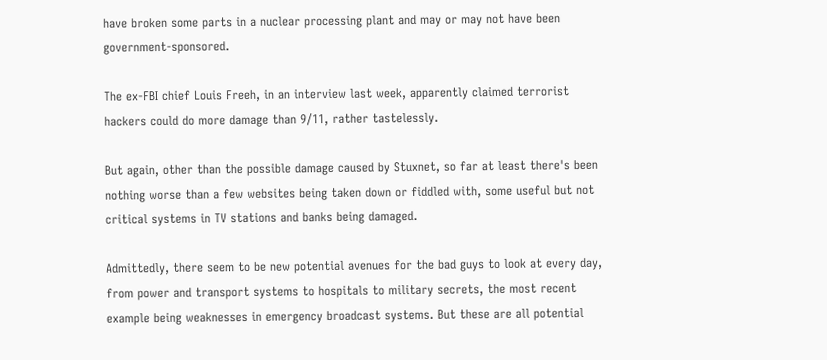have broken some parts in a nuclear processing plant and may or may not have been government-sponsored.

The ex-FBI chief Louis Freeh, in an interview last week, apparently claimed terrorist hackers could do more damage than 9/11, rather tastelessly.

But again, other than the possible damage caused by Stuxnet, so far at least there's been nothing worse than a few websites being taken down or fiddled with, some useful but not critical systems in TV stations and banks being damaged.

Admittedly, there seem to be new potential avenues for the bad guys to look at every day, from power and transport systems to hospitals to military secrets, the most recent example being weaknesses in emergency broadcast systems. But these are all potential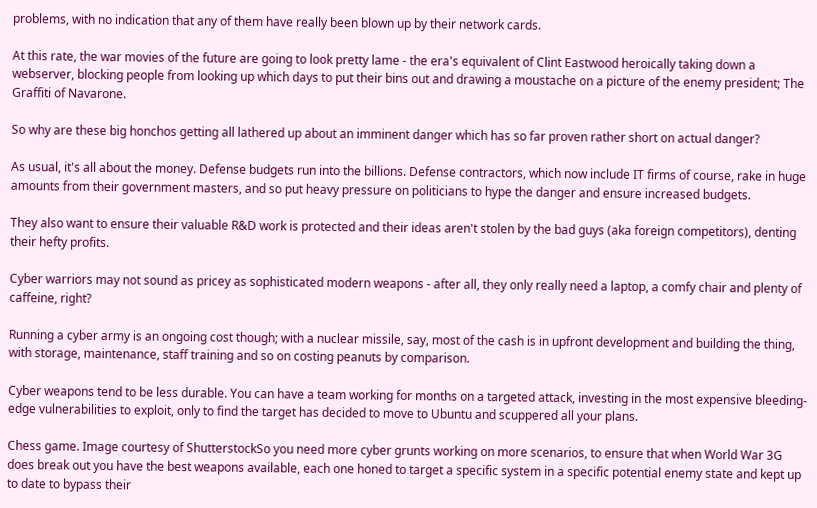problems, with no indication that any of them have really been blown up by their network cards.

At this rate, the war movies of the future are going to look pretty lame - the era's equivalent of Clint Eastwood heroically taking down a webserver, blocking people from looking up which days to put their bins out and drawing a moustache on a picture of the enemy president; The Graffiti of Navarone.

So why are these big honchos getting all lathered up about an imminent danger which has so far proven rather short on actual danger?

As usual, it's all about the money. Defense budgets run into the billions. Defense contractors, which now include IT firms of course, rake in huge amounts from their government masters, and so put heavy pressure on politicians to hype the danger and ensure increased budgets.

They also want to ensure their valuable R&D work is protected and their ideas aren't stolen by the bad guys (aka foreign competitors), denting their hefty profits.

Cyber warriors may not sound as pricey as sophisticated modern weapons - after all, they only really need a laptop, a comfy chair and plenty of caffeine, right?

Running a cyber army is an ongoing cost though; with a nuclear missile, say, most of the cash is in upfront development and building the thing, with storage, maintenance, staff training and so on costing peanuts by comparison.

Cyber weapons tend to be less durable. You can have a team working for months on a targeted attack, investing in the most expensive bleeding-edge vulnerabilities to exploit, only to find the target has decided to move to Ubuntu and scuppered all your plans.

Chess game. Image courtesy of ShutterstockSo you need more cyber grunts working on more scenarios, to ensure that when World War 3G does break out you have the best weapons available, each one honed to target a specific system in a specific potential enemy state and kept up to date to bypass their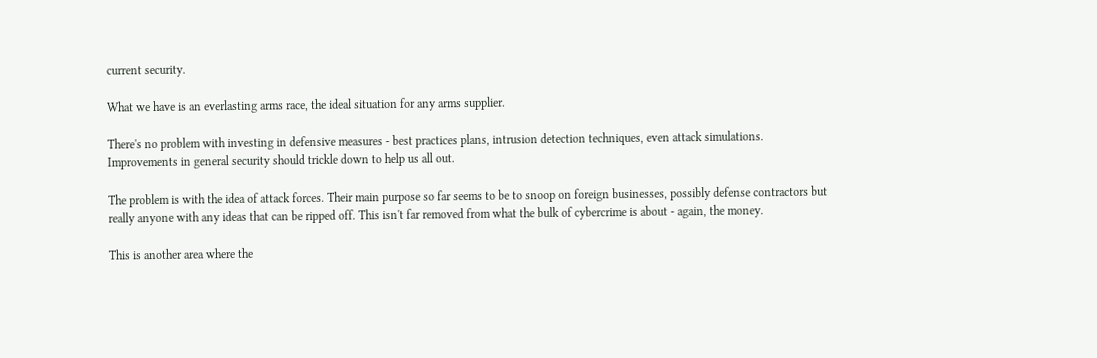current security.

What we have is an everlasting arms race, the ideal situation for any arms supplier.

There's no problem with investing in defensive measures - best practices plans, intrusion detection techniques, even attack simulations. Improvements in general security should trickle down to help us all out.

The problem is with the idea of attack forces. Their main purpose so far seems to be to snoop on foreign businesses, possibly defense contractors but really anyone with any ideas that can be ripped off. This isn't far removed from what the bulk of cybercrime is about - again, the money.

This is another area where the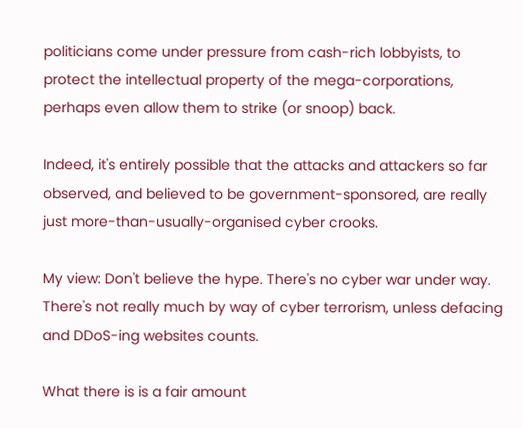politicians come under pressure from cash-rich lobbyists, to protect the intellectual property of the mega-corporations, perhaps even allow them to strike (or snoop) back.

Indeed, it's entirely possible that the attacks and attackers so far observed, and believed to be government-sponsored, are really just more-than-usually-organised cyber crooks.

My view: Don't believe the hype. There's no cyber war under way. There's not really much by way of cyber terrorism, unless defacing and DDoS-ing websites counts.

What there is is a fair amount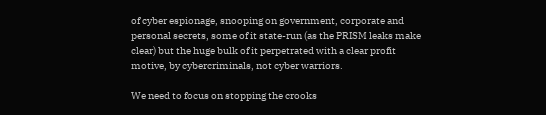of cyber espionage, snooping on government, corporate and personal secrets, some of it state-run (as the PRISM leaks make clear) but the huge bulk of it perpetrated with a clear profit motive, by cybercriminals, not cyber warriors.

We need to focus on stopping the crooks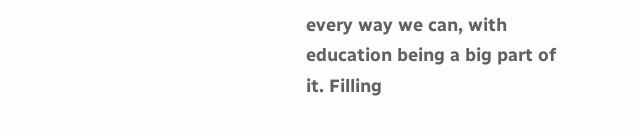every way we can, with education being a big part of it. Filling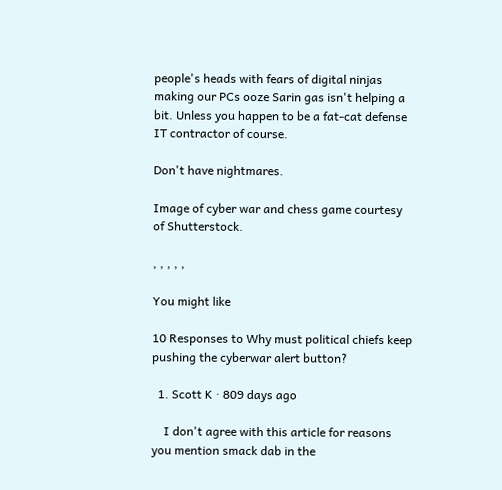people's heads with fears of digital ninjas making our PCs ooze Sarin gas isn't helping a bit. Unless you happen to be a fat-cat defense IT contractor of course.

Don't have nightmares.

Image of cyber war and chess game courtesy of Shutterstock.

, , , , ,

You might like

10 Responses to Why must political chiefs keep pushing the cyberwar alert button?

  1. Scott K · 809 days ago

    I don't agree with this article for reasons you mention smack dab in the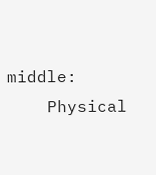middle:
    Physical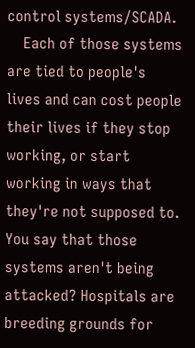control systems/SCADA.
    Each of those systems are tied to people's lives and can cost people their lives if they stop working, or start working in ways that they're not supposed to. You say that those systems aren't being attacked? Hospitals are breeding grounds for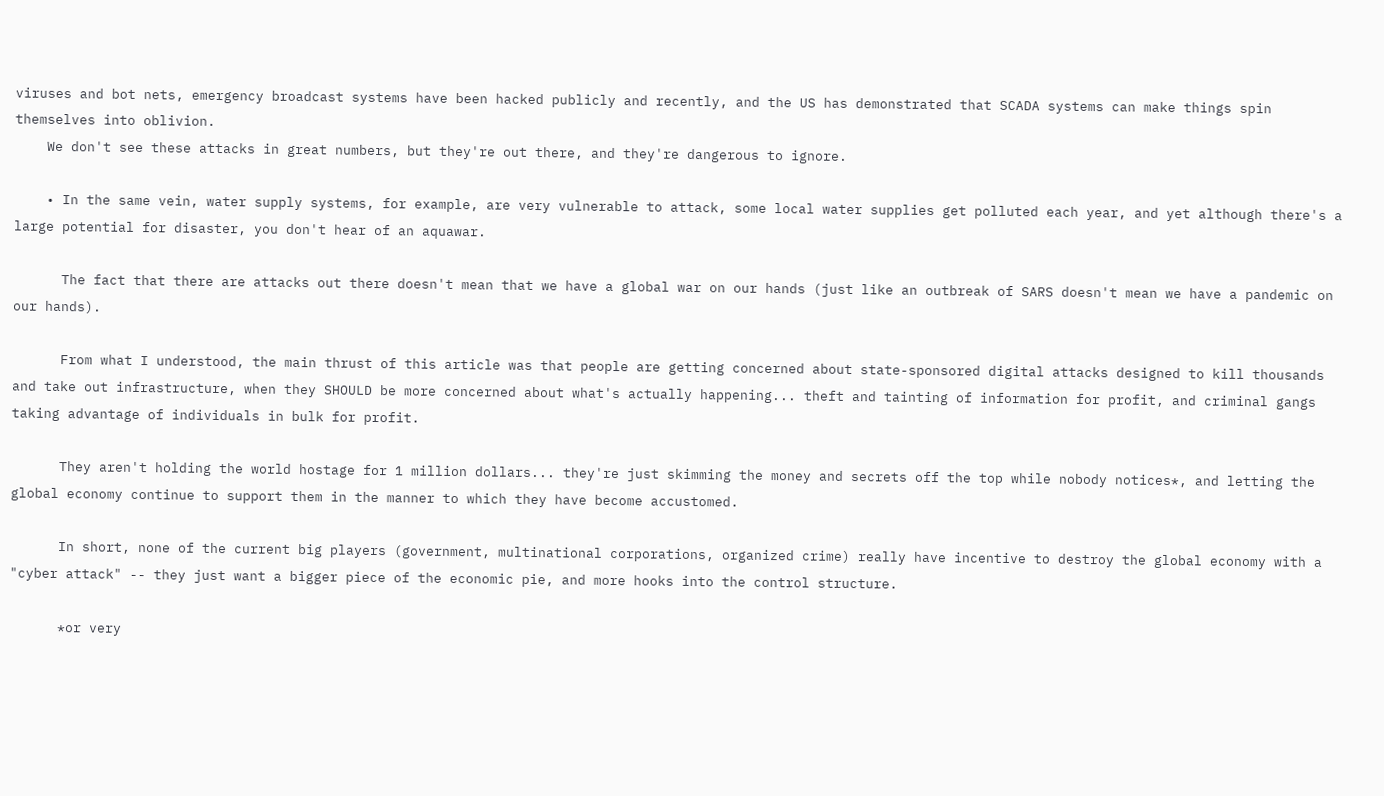viruses and bot nets, emergency broadcast systems have been hacked publicly and recently, and the US has demonstrated that SCADA systems can make things spin themselves into oblivion.
    We don't see these attacks in great numbers, but they're out there, and they're dangerous to ignore.

    • In the same vein, water supply systems, for example, are very vulnerable to attack, some local water supplies get polluted each year, and yet although there's a large potential for disaster, you don't hear of an aquawar.

      The fact that there are attacks out there doesn't mean that we have a global war on our hands (just like an outbreak of SARS doesn't mean we have a pandemic on our hands).

      From what I understood, the main thrust of this article was that people are getting concerned about state-sponsored digital attacks designed to kill thousands and take out infrastructure, when they SHOULD be more concerned about what's actually happening... theft and tainting of information for profit, and criminal gangs taking advantage of individuals in bulk for profit.

      They aren't holding the world hostage for 1 million dollars... they're just skimming the money and secrets off the top while nobody notices*, and letting the global economy continue to support them in the manner to which they have become accustomed.

      In short, none of the current big players (government, multinational corporations, organized crime) really have incentive to destroy the global economy with a "cyber attack" -- they just want a bigger piece of the economic pie, and more hooks into the control structure.

      *or very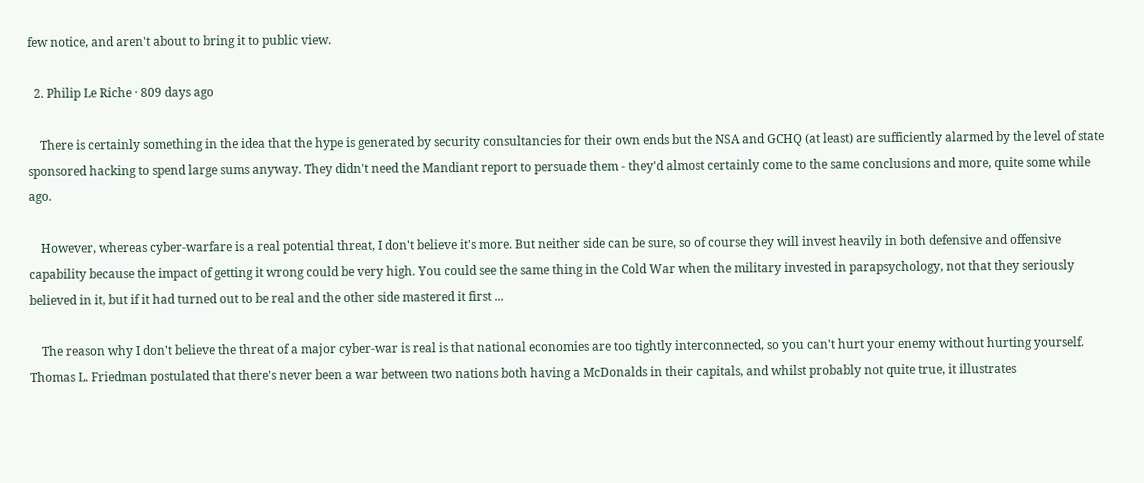few notice, and aren't about to bring it to public view.

  2. Philip Le Riche · 809 days ago

    There is certainly something in the idea that the hype is generated by security consultancies for their own ends but the NSA and GCHQ (at least) are sufficiently alarmed by the level of state sponsored hacking to spend large sums anyway. They didn't need the Mandiant report to persuade them - they'd almost certainly come to the same conclusions and more, quite some while ago.

    However, whereas cyber-warfare is a real potential threat, I don't believe it's more. But neither side can be sure, so of course they will invest heavily in both defensive and offensive capability because the impact of getting it wrong could be very high. You could see the same thing in the Cold War when the military invested in parapsychology, not that they seriously believed in it, but if it had turned out to be real and the other side mastered it first ...

    The reason why I don't believe the threat of a major cyber-war is real is that national economies are too tightly interconnected, so you can't hurt your enemy without hurting yourself. Thomas L. Friedman postulated that there's never been a war between two nations both having a McDonalds in their capitals, and whilst probably not quite true, it illustrates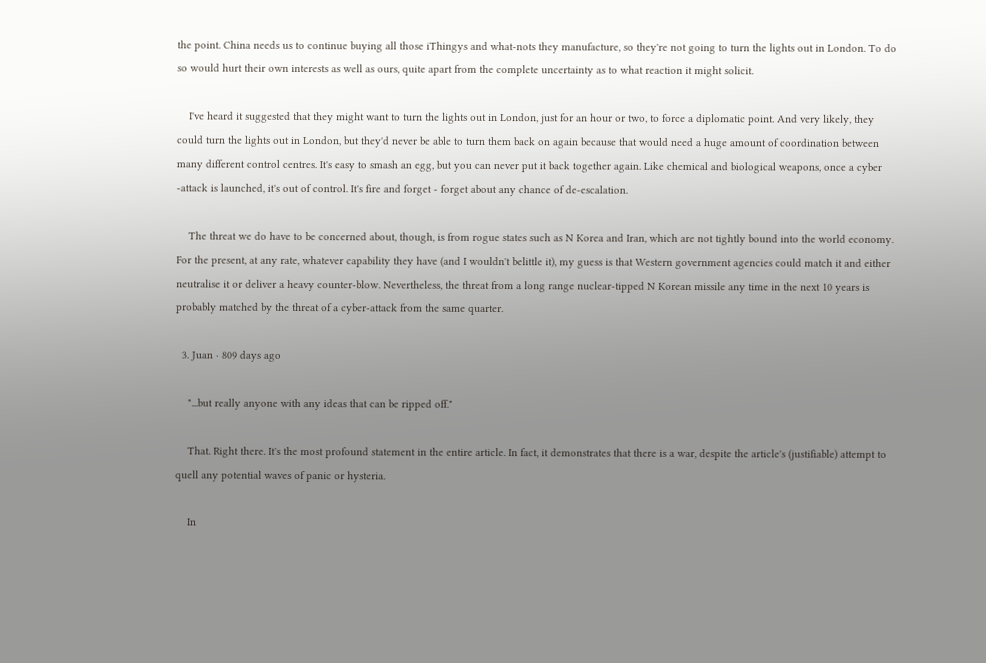the point. China needs us to continue buying all those iThingys and what-nots they manufacture, so they're not going to turn the lights out in London. To do so would hurt their own interests as well as ours, quite apart from the complete uncertainty as to what reaction it might solicit.

    I've heard it suggested that they might want to turn the lights out in London, just for an hour or two, to force a diplomatic point. And very likely, they could turn the lights out in London, but they'd never be able to turn them back on again because that would need a huge amount of coordination between many different control centres. It's easy to smash an egg, but you can never put it back together again. Like chemical and biological weapons, once a cyber -attack is launched, it's out of control. It's fire and forget - forget about any chance of de-escalation.

    The threat we do have to be concerned about, though, is from rogue states such as N Korea and Iran, which are not tightly bound into the world economy. For the present, at any rate, whatever capability they have (and I wouldn't belittle it), my guess is that Western government agencies could match it and either neutralise it or deliver a heavy counter-blow. Nevertheless, the threat from a long range nuclear-tipped N Korean missile any time in the next 10 years is probably matched by the threat of a cyber-attack from the same quarter.

  3. Juan · 809 days ago

    "...but really anyone with any ideas that can be ripped off."

    That. Right there. It's the most profound statement in the entire article. In fact, it demonstrates that there is a war, despite the article's (justifiable) attempt to quell any potential waves of panic or hysteria.

    In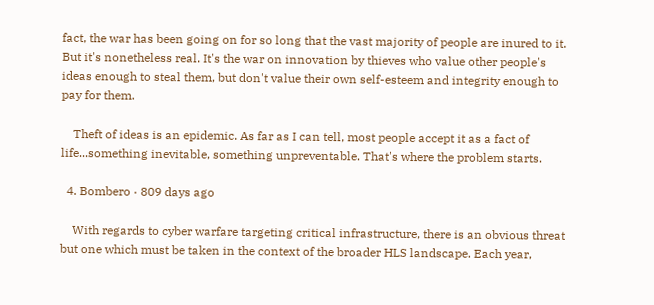fact, the war has been going on for so long that the vast majority of people are inured to it. But it's nonetheless real. It's the war on innovation by thieves who value other people's ideas enough to steal them, but don't value their own self-esteem and integrity enough to pay for them.

    Theft of ideas is an epidemic. As far as I can tell, most people accept it as a fact of life...something inevitable, something unpreventable. That's where the problem starts.

  4. Bombero · 809 days ago

    With regards to cyber warfare targeting critical infrastructure, there is an obvious threat but one which must be taken in the context of the broader HLS landscape. Each year,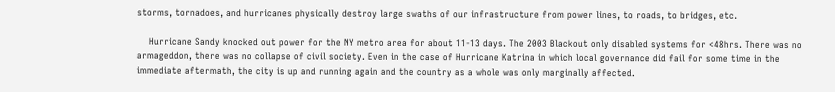storms, tornadoes, and hurricanes physically destroy large swaths of our infrastructure from power lines, to roads, to bridges, etc.

    Hurricane Sandy knocked out power for the NY metro area for about 11-13 days. The 2003 Blackout only disabled systems for <48hrs. There was no armageddon, there was no collapse of civil society. Even in the case of Hurricane Katrina in which local governance did fail for some time in the immediate aftermath, the city is up and running again and the country as a whole was only marginally affected.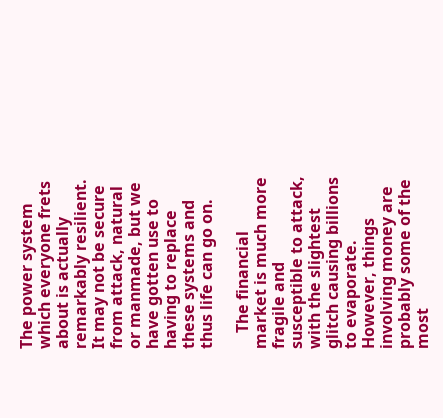The power system which everyone frets about is actually remarkably resilient. It may not be secure from attack, natural or manmade, but we have gotten use to having to replace these systems and thus life can go on.

    The financial market is much more fragile and susceptible to attack, with the slightest glitch causing billions to evaporate. However, things involving money are probably some of the most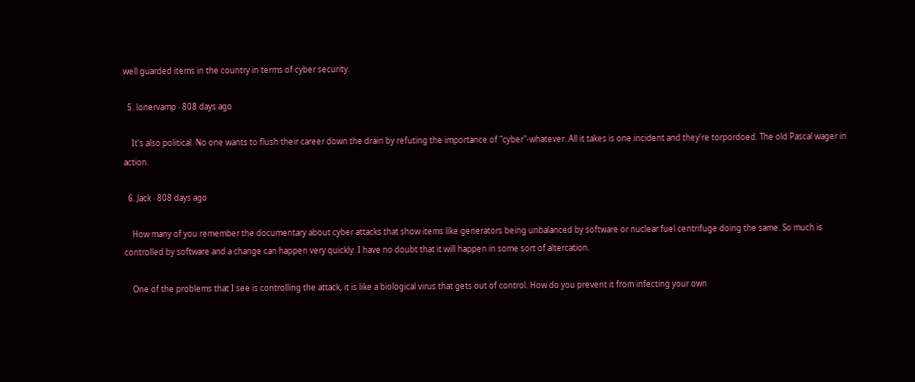well guarded items in the country in terms of cyber security.

  5. lonervamp · 808 days ago

    It's also political. No one wants to flush their career down the drain by refuting the importance of "cyber"-whatever. All it takes is one incident and they're torpordoed. The old Pascal wager in action.

  6. Jack · 808 days ago

    How many of you remember the documentary about cyber attacks that show items like generators being unbalanced by software or nuclear fuel centrifuge doing the same. So much is controlled by software and a change can happen very quickly. I have no doubt that it will happen in some sort of altercation.

    One of the problems that I see is controlling the attack, it is like a biological virus that gets out of control. How do you prevent it from infecting your own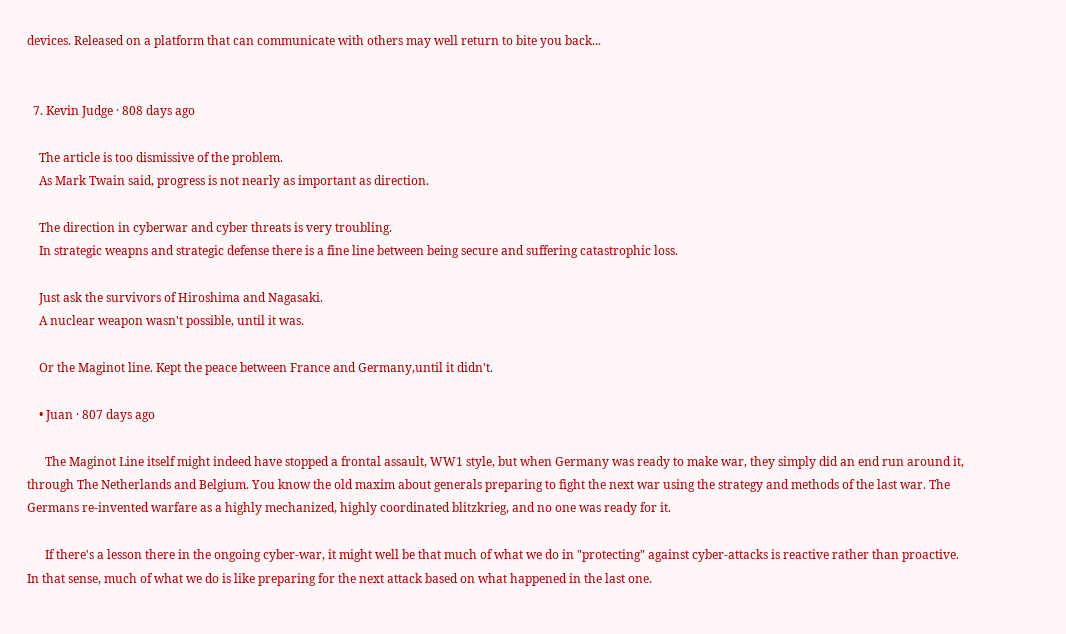devices. Released on a platform that can communicate with others may well return to bite you back...


  7. Kevin Judge · 808 days ago

    The article is too dismissive of the problem.
    As Mark Twain said, progress is not nearly as important as direction.

    The direction in cyberwar and cyber threats is very troubling.
    In strategic weapns and strategic defense there is a fine line between being secure and suffering catastrophic loss.

    Just ask the survivors of Hiroshima and Nagasaki.
    A nuclear weapon wasn't possible, until it was.

    Or the Maginot line. Kept the peace between France and Germany,until it didn't.

    • Juan · 807 days ago

      The Maginot Line itself might indeed have stopped a frontal assault, WW1 style, but when Germany was ready to make war, they simply did an end run around it, through The Netherlands and Belgium. You know the old maxim about generals preparing to fight the next war using the strategy and methods of the last war. The Germans re-invented warfare as a highly mechanized, highly coordinated blitzkrieg, and no one was ready for it.

      If there's a lesson there in the ongoing cyber-war, it might well be that much of what we do in "protecting" against cyber-attacks is reactive rather than proactive. In that sense, much of what we do is like preparing for the next attack based on what happened in the last one.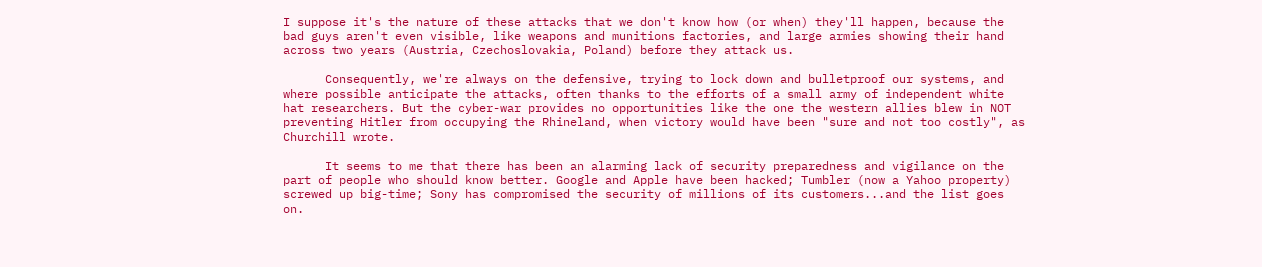I suppose it's the nature of these attacks that we don't know how (or when) they'll happen, because the bad guys aren't even visible, like weapons and munitions factories, and large armies showing their hand across two years (Austria, Czechoslovakia, Poland) before they attack us.

      Consequently, we're always on the defensive, trying to lock down and bulletproof our systems, and where possible anticipate the attacks, often thanks to the efforts of a small army of independent white hat researchers. But the cyber-war provides no opportunities like the one the western allies blew in NOT preventing Hitler from occupying the Rhineland, when victory would have been "sure and not too costly", as Churchill wrote.

      It seems to me that there has been an alarming lack of security preparedness and vigilance on the part of people who should know better. Google and Apple have been hacked; Tumbler (now a Yahoo property) screwed up big-time; Sony has compromised the security of millions of its customers...and the list goes on.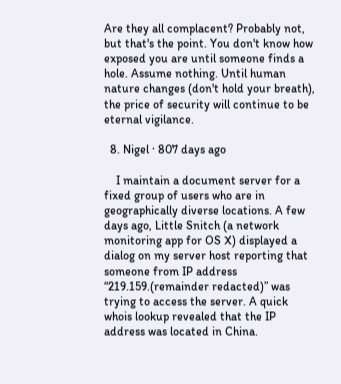Are they all complacent? Probably not, but that's the point. You don't know how exposed you are until someone finds a hole. Assume nothing. Until human nature changes (don't hold your breath), the price of security will continue to be eternal vigilance.

  8. Nigel · 807 days ago

    I maintain a document server for a fixed group of users who are in geographically diverse locations. A few days ago, Little Snitch (a network monitoring app for OS X) displayed a dialog on my server host reporting that someone from IP address “219.159.(remainder redacted)” was trying to access the server. A quick whois lookup revealed that the IP address was located in China.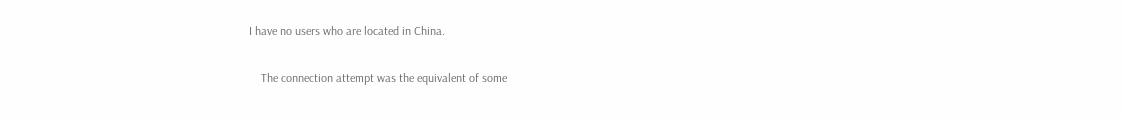I have no users who are located in China.

    The connection attempt was the equivalent of some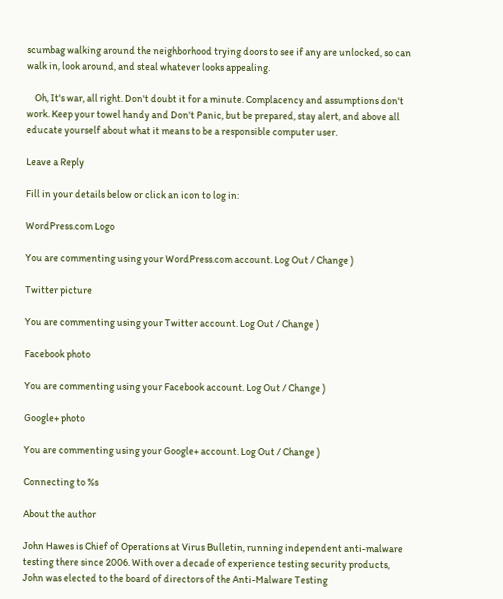scumbag walking around the neighborhood trying doors to see if any are unlocked, so can walk in, look around, and steal whatever looks appealing.

    Oh, It's war, all right. Don't doubt it for a minute. Complacency and assumptions don't work. Keep your towel handy and Don't Panic, but be prepared, stay alert, and above all educate yourself about what it means to be a responsible computer user.

Leave a Reply

Fill in your details below or click an icon to log in:

WordPress.com Logo

You are commenting using your WordPress.com account. Log Out / Change )

Twitter picture

You are commenting using your Twitter account. Log Out / Change )

Facebook photo

You are commenting using your Facebook account. Log Out / Change )

Google+ photo

You are commenting using your Google+ account. Log Out / Change )

Connecting to %s

About the author

John Hawes is Chief of Operations at Virus Bulletin, running independent anti-malware testing there since 2006. With over a decade of experience testing security products, John was elected to the board of directors of the Anti-Malware Testing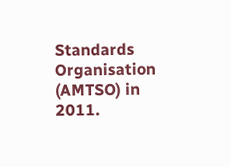Standards Organisation (AMTSO) in 2011.